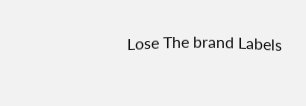Lose The brand Labels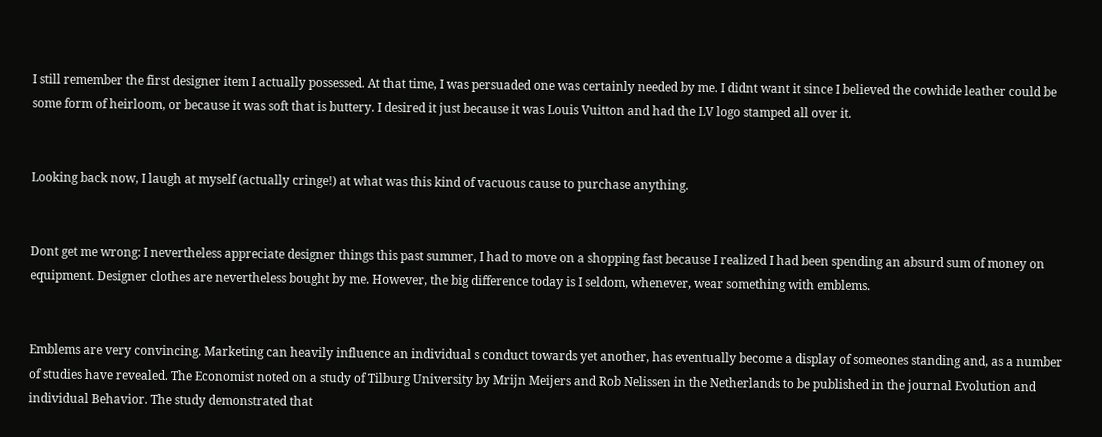I still remember the first designer item I actually possessed. At that time, I was persuaded one was certainly needed by me. I didnt want it since I believed the cowhide leather could be some form of heirloom, or because it was soft that is buttery. I desired it just because it was Louis Vuitton and had the LV logo stamped all over it.


Looking back now, I laugh at myself (actually cringe!) at what was this kind of vacuous cause to purchase anything.


Dont get me wrong: I nevertheless appreciate designer things this past summer, I had to move on a shopping fast because I realized I had been spending an absurd sum of money on equipment. Designer clothes are nevertheless bought by me. However, the big difference today is I seldom, whenever, wear something with emblems.


Emblems are very convincing. Marketing can heavily influence an individual s conduct towards yet another, has eventually become a display of someones standing and, as a number of studies have revealed. The Economist noted on a study of Tilburg University by Mrijn Meijers and Rob Nelissen in the Netherlands to be published in the journal Evolution and individual Behavior. The study demonstrated that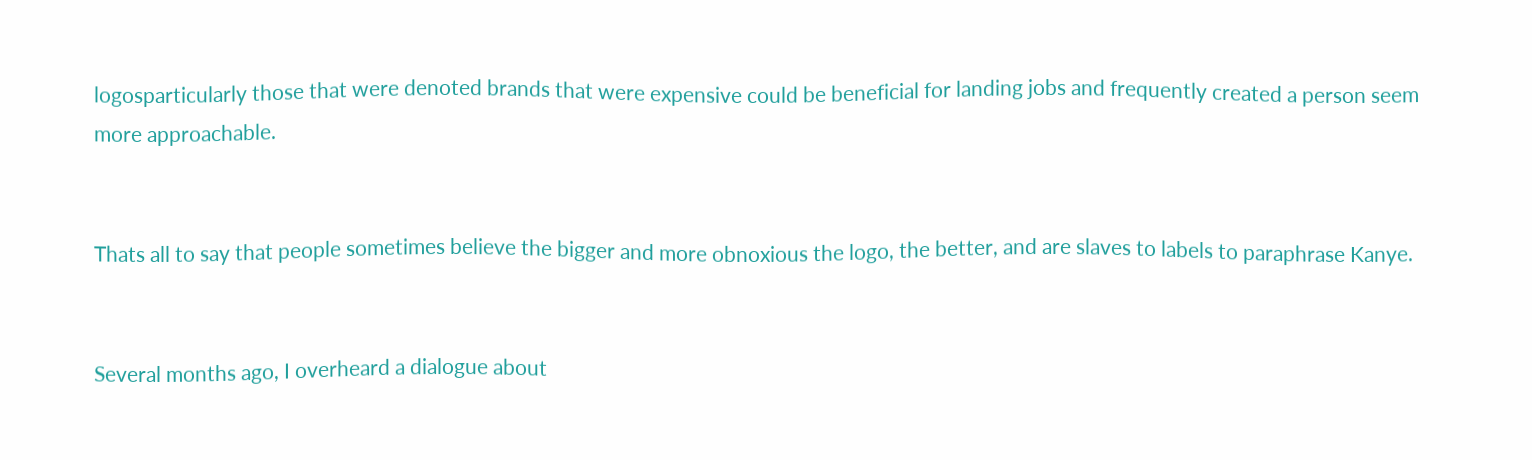logosparticularly those that were denoted brands that were expensive could be beneficial for landing jobs and frequently created a person seem more approachable.


Thats all to say that people sometimes believe the bigger and more obnoxious the logo, the better, and are slaves to labels to paraphrase Kanye.


Several months ago, I overheard a dialogue about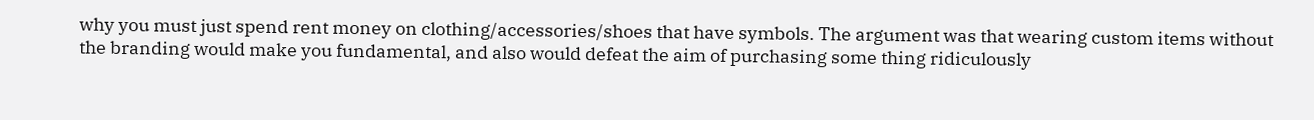why you must just spend rent money on clothing/accessories/shoes that have symbols. The argument was that wearing custom items without the branding would make you fundamental, and also would defeat the aim of purchasing some thing ridiculously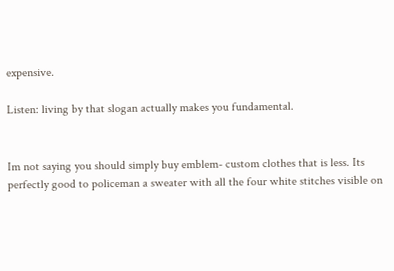expensive.

Listen: living by that slogan actually makes you fundamental.


Im not saying you should simply buy emblem- custom clothes that is less. Its perfectly good to policeman a sweater with all the four white stitches visible on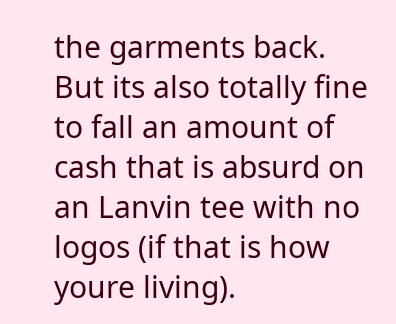the garments back. But its also totally fine to fall an amount of cash that is absurd on an Lanvin tee with no logos (if that is how youre living).